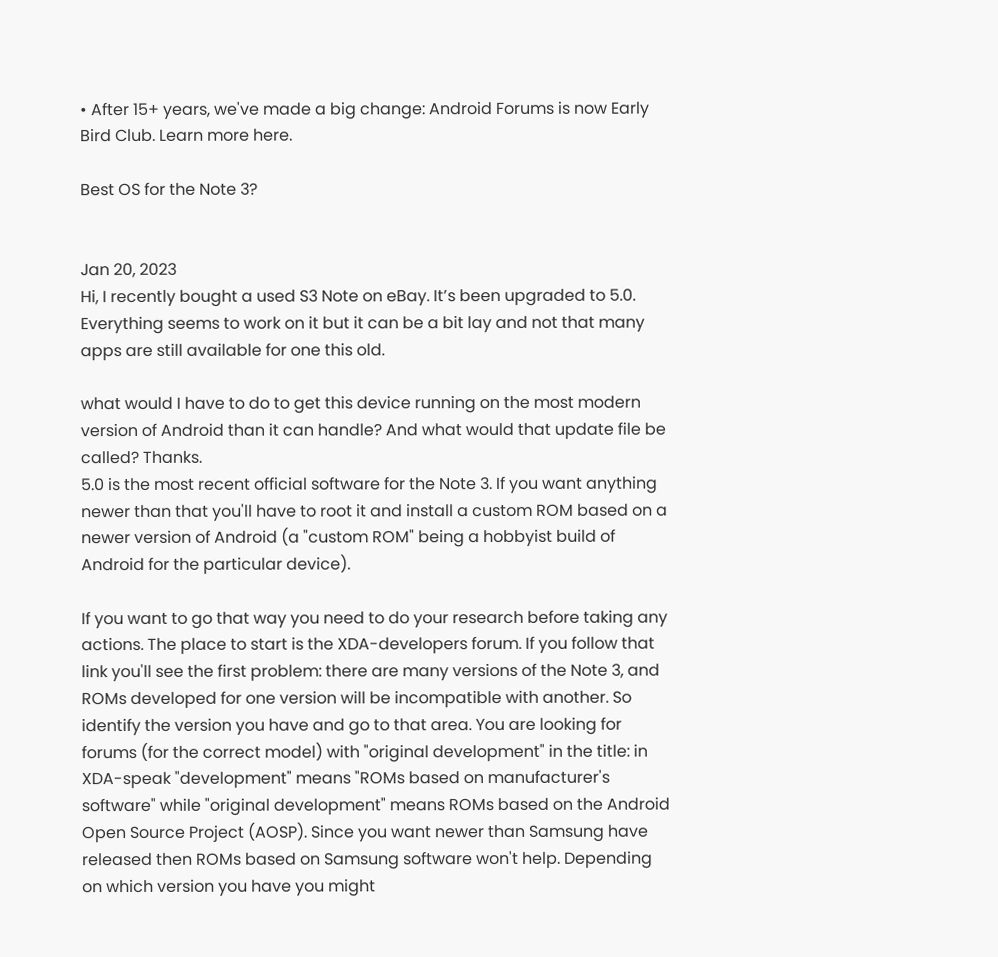• After 15+ years, we've made a big change: Android Forums is now Early Bird Club. Learn more here.

Best OS for the Note 3?


Jan 20, 2023
Hi, I recently bought a used S3 Note on eBay. It’s been upgraded to 5.0. Everything seems to work on it but it can be a bit lay and not that many apps are still available for one this old.

what would I have to do to get this device running on the most modern version of Android than it can handle? And what would that update file be called? Thanks.
5.0 is the most recent official software for the Note 3. If you want anything newer than that you'll have to root it and install a custom ROM based on a newer version of Android (a "custom ROM" being a hobbyist build of Android for the particular device).

If you want to go that way you need to do your research before taking any actions. The place to start is the XDA-developers forum. If you follow that link you'll see the first problem: there are many versions of the Note 3, and ROMs developed for one version will be incompatible with another. So identify the version you have and go to that area. You are looking for forums (for the correct model) with "original development" in the title: in XDA-speak "development" means "ROMs based on manufacturer's software" while "original development" means ROMs based on the Android Open Source Project (AOSP). Since you want newer than Samsung have released then ROMs based on Samsung software won't help. Depending on which version you have you might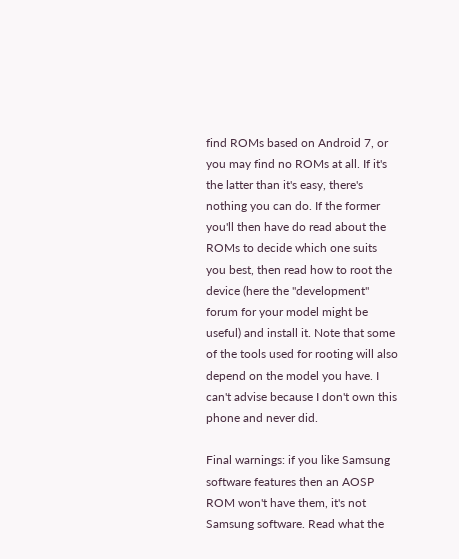find ROMs based on Android 7, or you may find no ROMs at all. If it's the latter than it's easy, there's nothing you can do. If the former you'll then have do read about the ROMs to decide which one suits you best, then read how to root the device (here the "development" forum for your model might be useful) and install it. Note that some of the tools used for rooting will also depend on the model you have. I can't advise because I don't own this phone and never did.

Final warnings: if you like Samsung software features then an AOSP ROM won't have them, it's not Samsung software. Read what the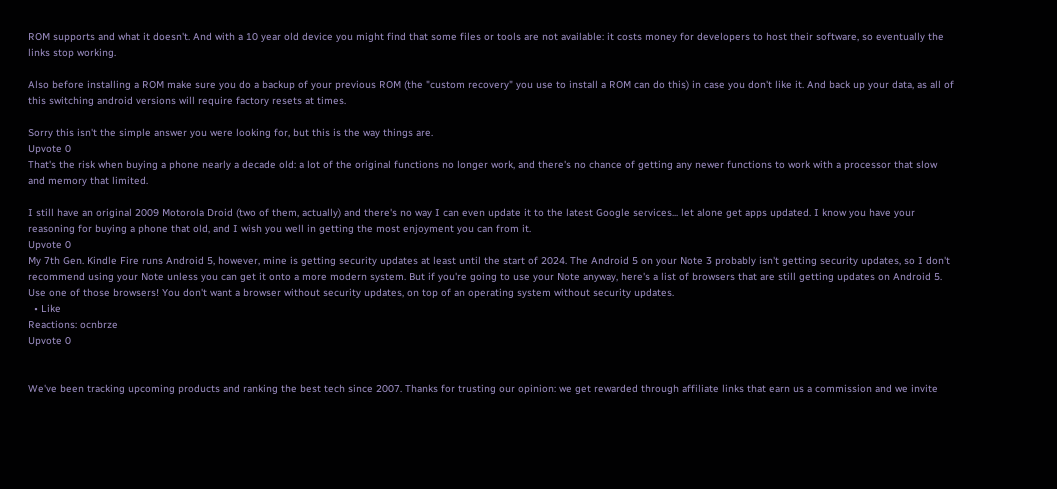ROM supports and what it doesn't. And with a 10 year old device you might find that some files or tools are not available: it costs money for developers to host their software, so eventually the links stop working.

Also before installing a ROM make sure you do a backup of your previous ROM (the "custom recovery" you use to install a ROM can do this) in case you don't like it. And back up your data, as all of this switching android versions will require factory resets at times.

Sorry this isn't the simple answer you were looking for, but this is the way things are.
Upvote 0
That's the risk when buying a phone nearly a decade old: a lot of the original functions no longer work, and there's no chance of getting any newer functions to work with a processor that slow and memory that limited.

I still have an original 2009 Motorola Droid (two of them, actually) and there's no way I can even update it to the latest Google services... let alone get apps updated. I know you have your reasoning for buying a phone that old, and I wish you well in getting the most enjoyment you can from it.
Upvote 0
My 7th Gen. Kindle Fire runs Android 5, however, mine is getting security updates at least until the start of 2024. The Android 5 on your Note 3 probably isn't getting security updates, so I don't recommend using your Note unless you can get it onto a more modern system. But if you're going to use your Note anyway, here's a list of browsers that are still getting updates on Android 5. Use one of those browsers! You don't want a browser without security updates, on top of an operating system without security updates.
  • Like
Reactions: ocnbrze
Upvote 0


We've been tracking upcoming products and ranking the best tech since 2007. Thanks for trusting our opinion: we get rewarded through affiliate links that earn us a commission and we invite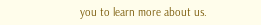you to learn more about us.